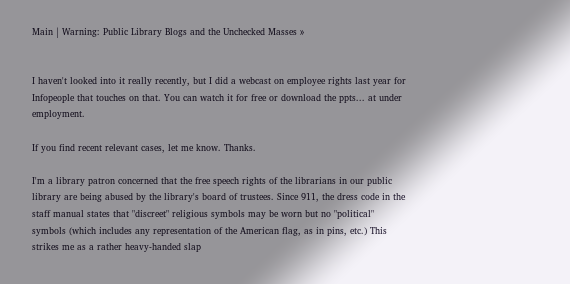Main | Warning: Public Library Blogs and the Unchecked Masses »


I haven't looked into it really recently, but I did a webcast on employee rights last year for Infopeople that touches on that. You can watch it for free or download the ppts... at under employment.

If you find recent relevant cases, let me know. Thanks.

I'm a library patron concerned that the free speech rights of the librarians in our public library are being abused by the library's board of trustees. Since 911, the dress code in the staff manual states that "discreet" religious symbols may be worn but no "political" symbols (which includes any representation of the American flag, as in pins, etc.) This strikes me as a rather heavy-handed slap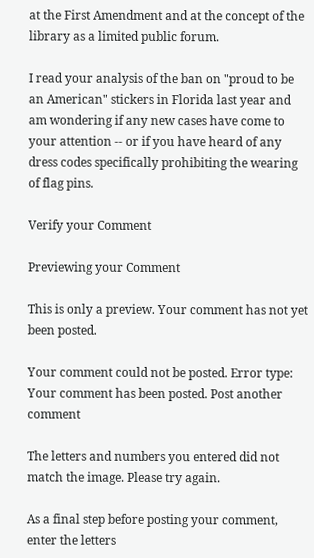at the First Amendment and at the concept of the library as a limited public forum.

I read your analysis of the ban on "proud to be an American" stickers in Florida last year and am wondering if any new cases have come to your attention -- or if you have heard of any dress codes specifically prohibiting the wearing of flag pins.

Verify your Comment

Previewing your Comment

This is only a preview. Your comment has not yet been posted.

Your comment could not be posted. Error type:
Your comment has been posted. Post another comment

The letters and numbers you entered did not match the image. Please try again.

As a final step before posting your comment, enter the letters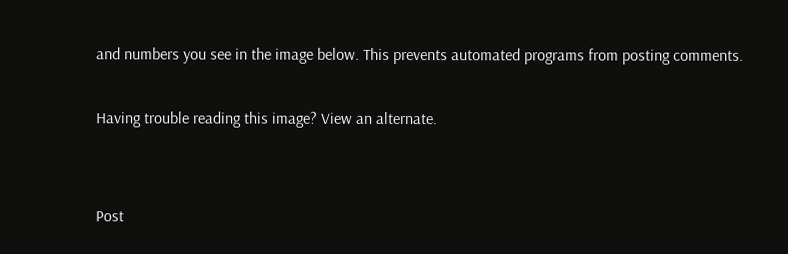and numbers you see in the image below. This prevents automated programs from posting comments.

Having trouble reading this image? View an alternate.


Post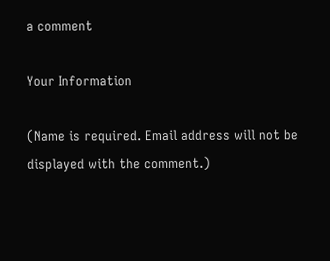a comment

Your Information

(Name is required. Email address will not be displayed with the comment.)